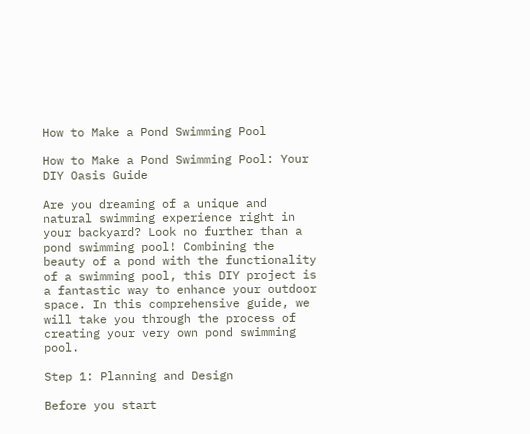How to Make a Pond Swimming Pool

How to Make a Pond Swimming Pool: Your DIY Oasis Guide

Are you dreaming of a unique and natural swimming experience right in your backyard? Look no further than a pond swimming pool! Combining the beauty of a pond with the functionality of a swimming pool, this DIY project is a fantastic way to enhance your outdoor space. In this comprehensive guide, we will take you through the process of creating your very own pond swimming pool.

Step 1: Planning and Design

Before you start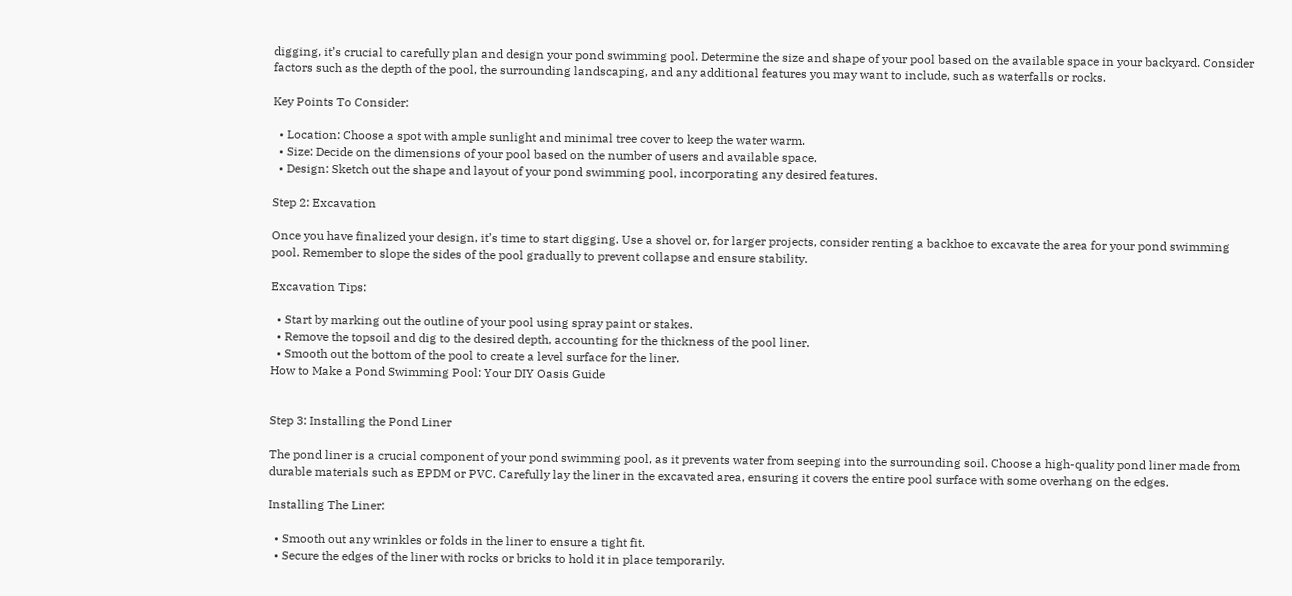digging, it’s crucial to carefully plan and design your pond swimming pool. Determine the size and shape of your pool based on the available space in your backyard. Consider factors such as the depth of the pool, the surrounding landscaping, and any additional features you may want to include, such as waterfalls or rocks.

Key Points To Consider:

  • Location: Choose a spot with ample sunlight and minimal tree cover to keep the water warm.
  • Size: Decide on the dimensions of your pool based on the number of users and available space.
  • Design: Sketch out the shape and layout of your pond swimming pool, incorporating any desired features.

Step 2: Excavation

Once you have finalized your design, it’s time to start digging. Use a shovel or, for larger projects, consider renting a backhoe to excavate the area for your pond swimming pool. Remember to slope the sides of the pool gradually to prevent collapse and ensure stability.

Excavation Tips:

  • Start by marking out the outline of your pool using spray paint or stakes.
  • Remove the topsoil and dig to the desired depth, accounting for the thickness of the pool liner.
  • Smooth out the bottom of the pool to create a level surface for the liner.
How to Make a Pond Swimming Pool: Your DIY Oasis Guide


Step 3: Installing the Pond Liner

The pond liner is a crucial component of your pond swimming pool, as it prevents water from seeping into the surrounding soil. Choose a high-quality pond liner made from durable materials such as EPDM or PVC. Carefully lay the liner in the excavated area, ensuring it covers the entire pool surface with some overhang on the edges.

Installing The Liner:

  • Smooth out any wrinkles or folds in the liner to ensure a tight fit.
  • Secure the edges of the liner with rocks or bricks to hold it in place temporarily.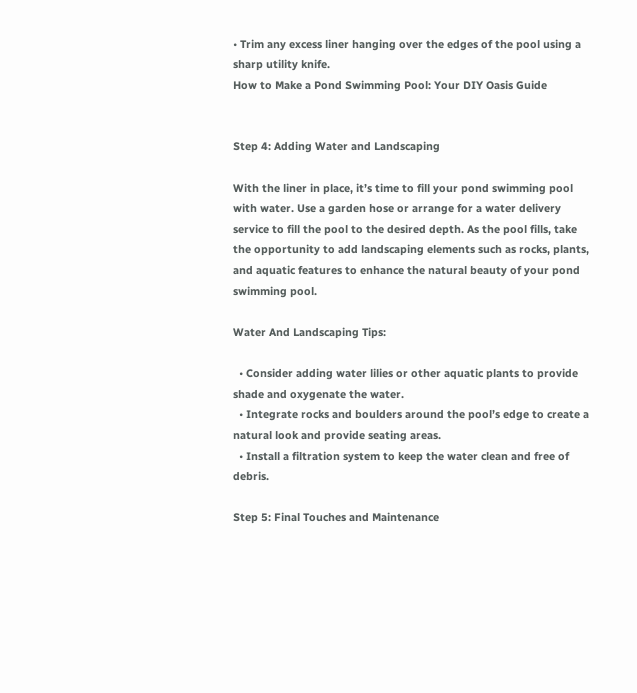• Trim any excess liner hanging over the edges of the pool using a sharp utility knife.
How to Make a Pond Swimming Pool: Your DIY Oasis Guide


Step 4: Adding Water and Landscaping

With the liner in place, it’s time to fill your pond swimming pool with water. Use a garden hose or arrange for a water delivery service to fill the pool to the desired depth. As the pool fills, take the opportunity to add landscaping elements such as rocks, plants, and aquatic features to enhance the natural beauty of your pond swimming pool.

Water And Landscaping Tips:

  • Consider adding water lilies or other aquatic plants to provide shade and oxygenate the water.
  • Integrate rocks and boulders around the pool’s edge to create a natural look and provide seating areas.
  • Install a filtration system to keep the water clean and free of debris.

Step 5: Final Touches and Maintenance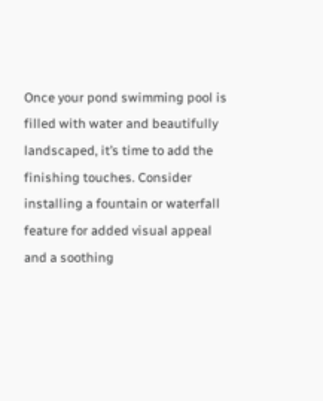Once your pond swimming pool is filled with water and beautifully landscaped, it’s time to add the finishing touches. Consider installing a fountain or waterfall feature for added visual appeal and a soothing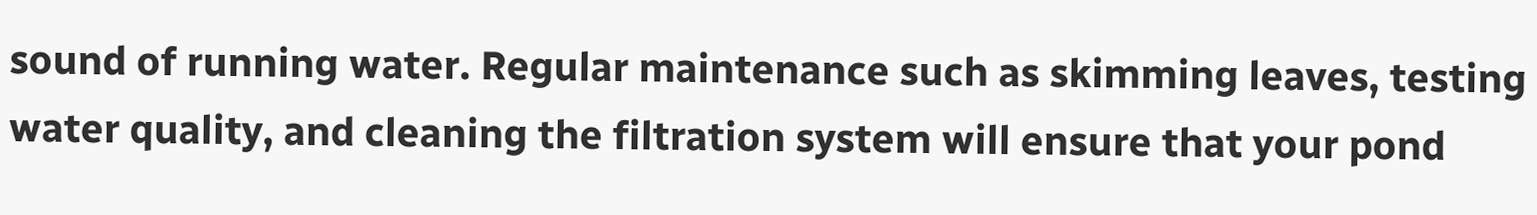sound of running water. Regular maintenance such as skimming leaves, testing water quality, and cleaning the filtration system will ensure that your pond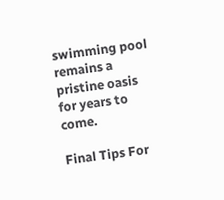swimming pool remains a pristine oasis for years to come.

Final Tips For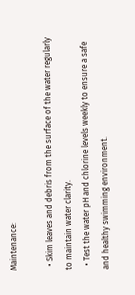Maintenance:

  • Skim leaves and debris from the surface of the water regularly to maintain water clarity.
  • Test the water pH and chlorine levels weekly to ensure a safe and healthy swimming environment.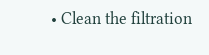• Clean the filtration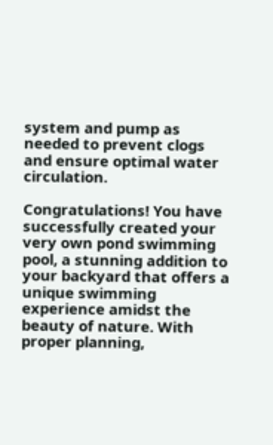system and pump as needed to prevent clogs and ensure optimal water circulation.

Congratulations! You have successfully created your very own pond swimming pool, a stunning addition to your backyard that offers a unique swimming experience amidst the beauty of nature. With proper planning,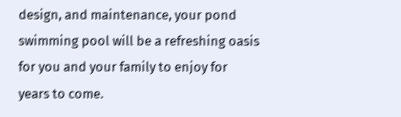design, and maintenance, your pond swimming pool will be a refreshing oasis for you and your family to enjoy for years to come.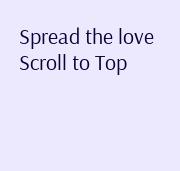Spread the love
Scroll to Top